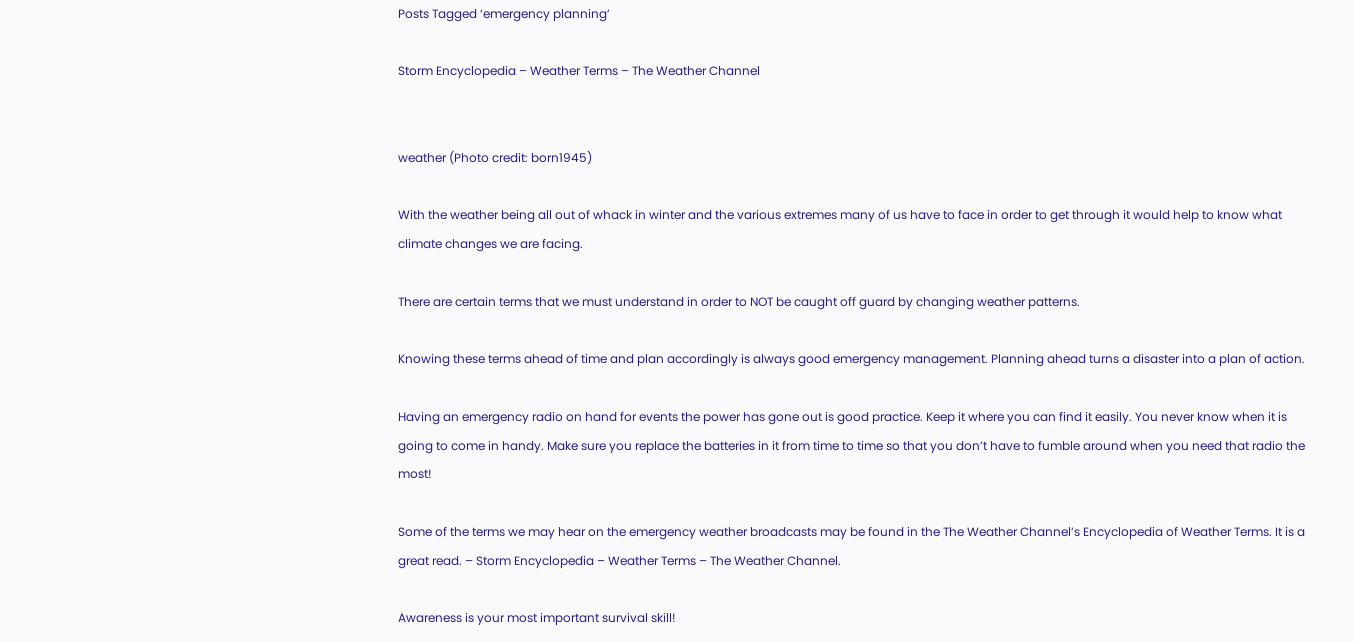Posts Tagged ‘emergency planning’

Storm Encyclopedia – Weather Terms – The Weather Channel


weather (Photo credit: born1945)

With the weather being all out of whack in winter and the various extremes many of us have to face in order to get through it would help to know what climate changes we are facing.

There are certain terms that we must understand in order to NOT be caught off guard by changing weather patterns.

Knowing these terms ahead of time and plan accordingly is always good emergency management. Planning ahead turns a disaster into a plan of action.

Having an emergency radio on hand for events the power has gone out is good practice. Keep it where you can find it easily. You never know when it is going to come in handy. Make sure you replace the batteries in it from time to time so that you don’t have to fumble around when you need that radio the most!

Some of the terms we may hear on the emergency weather broadcasts may be found in the The Weather Channel’s Encyclopedia of Weather Terms. It is a great read. – Storm Encyclopedia – Weather Terms – The Weather Channel.

Awareness is your most important survival skill!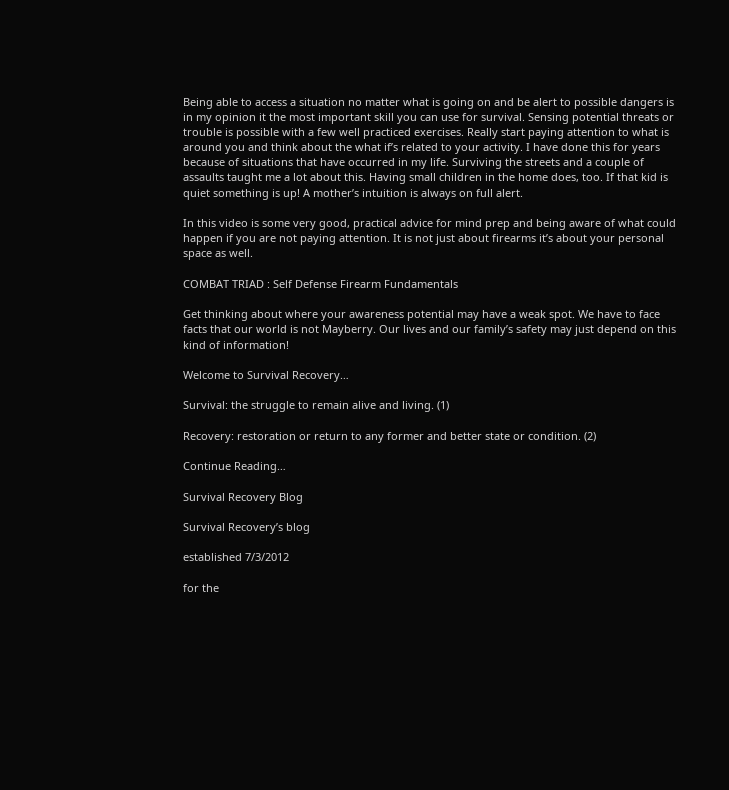Being able to access a situation no matter what is going on and be alert to possible dangers is in my opinion it the most important skill you can use for survival. Sensing potential threats or trouble is possible with a few well practiced exercises. Really start paying attention to what is around you and think about the what if’s related to your activity. I have done this for years because of situations that have occurred in my life. Surviving the streets and a couple of assaults taught me a lot about this. Having small children in the home does, too. If that kid is quiet something is up! A mother’s intuition is always on full alert.

In this video is some very good, practical advice for mind prep and being aware of what could happen if you are not paying attention. It is not just about firearms it’s about your personal space as well.

COMBAT TRIAD : Self Defense Firearm Fundamentals

Get thinking about where your awareness potential may have a weak spot. We have to face facts that our world is not Mayberry. Our lives and our family’s safety may just depend on this kind of information!

Welcome to Survival Recovery…

Survival: the struggle to remain alive and living. (1)

Recovery: restoration or return to any former and better state or condition. (2)

Continue Reading…

Survival Recovery Blog

Survival Recovery’s blog

established 7/3/2012

for the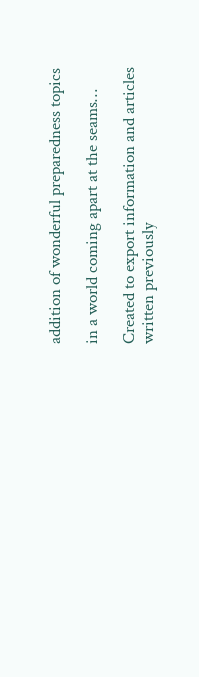addition of wonderful preparedness topics

in a world coming apart at the seams…

Created to export information and articles
written previously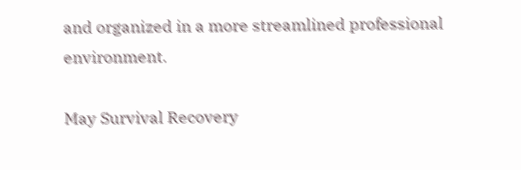and organized in a more streamlined professional environment.

May Survival Recovery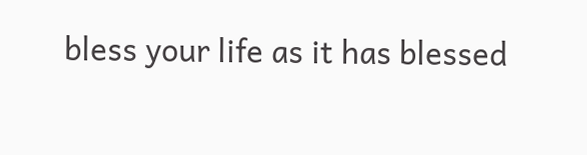bless your life as it has blessed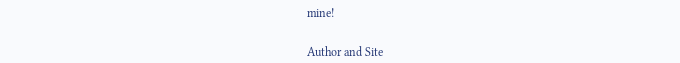mine!


Author and Site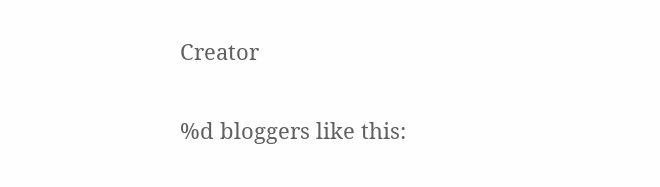Creator

%d bloggers like this: